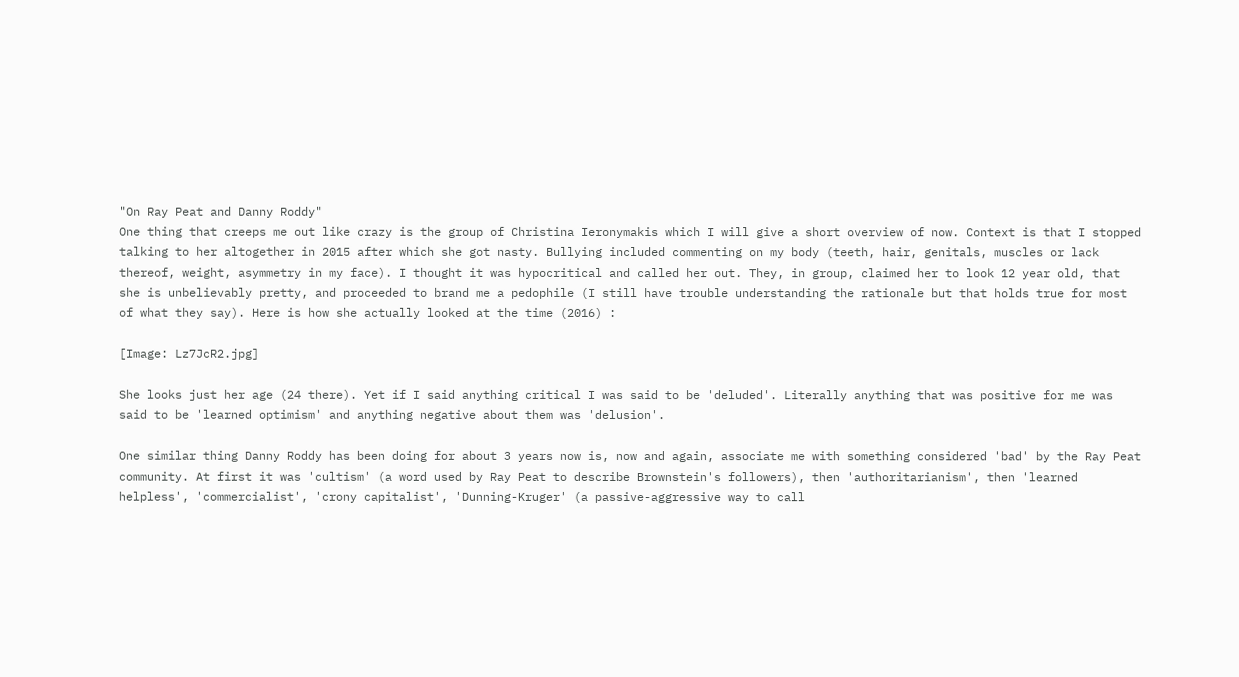"On Ray Peat and Danny Roddy"
One thing that creeps me out like crazy is the group of Christina Ieronymakis which I will give a short overview of now. Context is that I stopped talking to her altogether in 2015 after which she got nasty. Bullying included commenting on my body (teeth, hair, genitals, muscles or lack thereof, weight, asymmetry in my face). I thought it was hypocritical and called her out. They, in group, claimed her to look 12 year old, that she is unbelievably pretty, and proceeded to brand me a pedophile (I still have trouble understanding the rationale but that holds true for most of what they say). Here is how she actually looked at the time (2016) :

[Image: Lz7JcR2.jpg]

She looks just her age (24 there). Yet if I said anything critical I was said to be 'deluded'. Literally anything that was positive for me was said to be 'learned optimism' and anything negative about them was 'delusion'.

One similar thing Danny Roddy has been doing for about 3 years now is, now and again, associate me with something considered 'bad' by the Ray Peat community. At first it was 'cultism' (a word used by Ray Peat to describe Brownstein's followers), then 'authoritarianism', then 'learned helpless', 'commercialist', 'crony capitalist', 'Dunning-Kruger' (a passive-aggressive way to call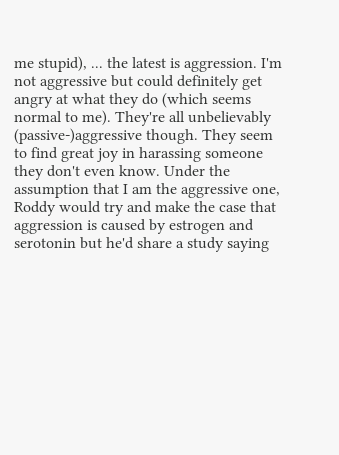me stupid), ... the latest is aggression. I'm not aggressive but could definitely get angry at what they do (which seems normal to me). They're all unbelievably (passive-)aggressive though. They seem to find great joy in harassing someone they don't even know. Under the assumption that I am the aggressive one, Roddy would try and make the case that aggression is caused by estrogen and serotonin but he'd share a study saying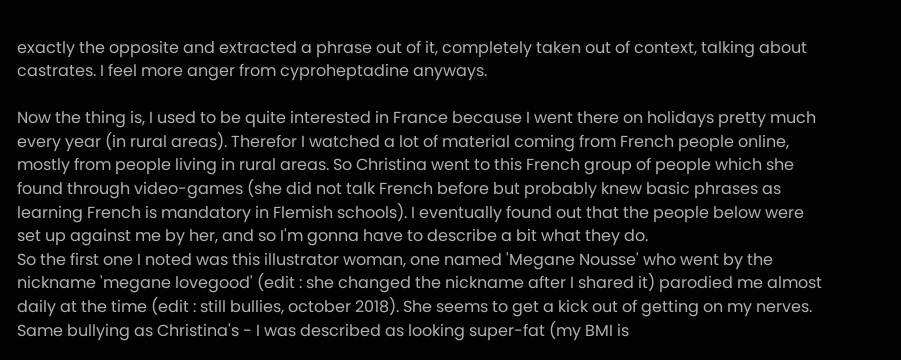exactly the opposite and extracted a phrase out of it, completely taken out of context, talking about castrates. I feel more anger from cyproheptadine anyways.

Now the thing is, I used to be quite interested in France because I went there on holidays pretty much every year (in rural areas). Therefor I watched a lot of material coming from French people online, mostly from people living in rural areas. So Christina went to this French group of people which she found through video-games (she did not talk French before but probably knew basic phrases as learning French is mandatory in Flemish schools). I eventually found out that the people below were set up against me by her, and so I'm gonna have to describe a bit what they do.
So the first one I noted was this illustrator woman, one named 'Megane Nousse' who went by the nickname 'megane lovegood' (edit : she changed the nickname after I shared it) parodied me almost daily at the time (edit : still bullies, october 2018). She seems to get a kick out of getting on my nerves. Same bullying as Christina's - I was described as looking super-fat (my BMI is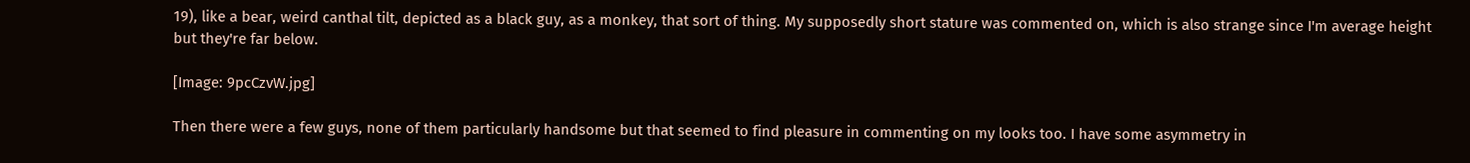19), like a bear, weird canthal tilt, depicted as a black guy, as a monkey, that sort of thing. My supposedly short stature was commented on, which is also strange since I'm average height but they're far below.

[Image: 9pcCzvW.jpg]

Then there were a few guys, none of them particularly handsome but that seemed to find pleasure in commenting on my looks too. I have some asymmetry in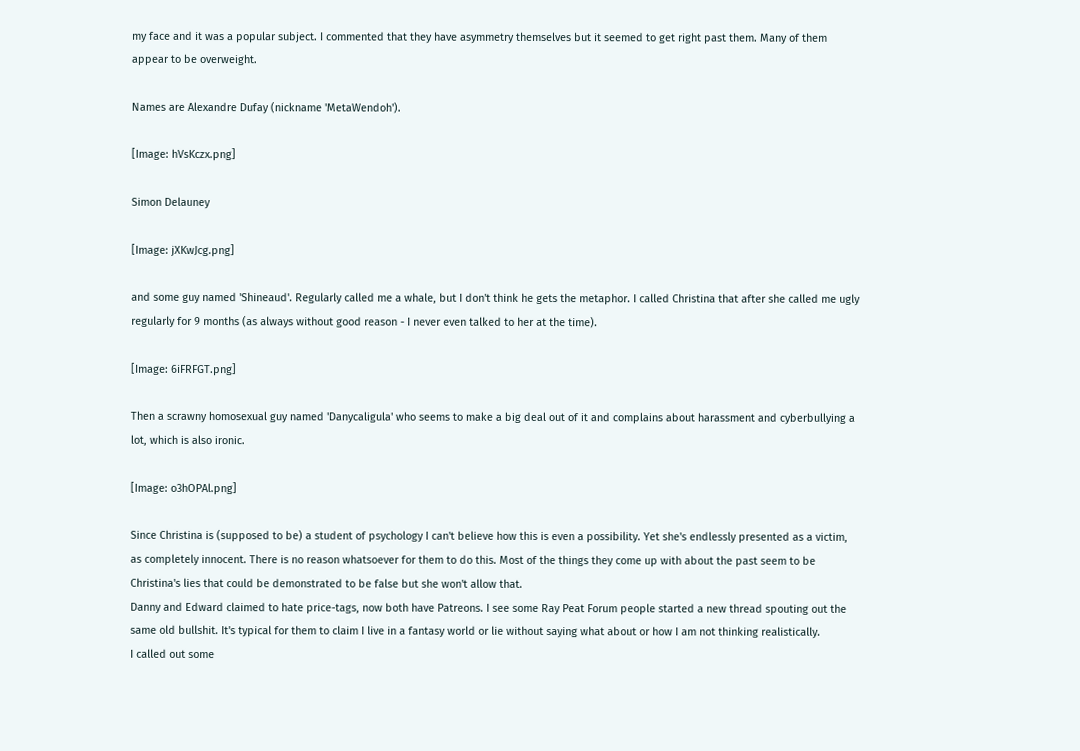my face and it was a popular subject. I commented that they have asymmetry themselves but it seemed to get right past them. Many of them appear to be overweight.

Names are Alexandre Dufay (nickname 'MetaWendoh').

[Image: hVsKczx.png]

Simon Delauney

[Image: jXKwJcg.png]

and some guy named 'Shineaud'. Regularly called me a whale, but I don't think he gets the metaphor. I called Christina that after she called me ugly regularly for 9 months (as always without good reason - I never even talked to her at the time).

[Image: 6iFRFGT.png]

Then a scrawny homosexual guy named 'Danycaligula' who seems to make a big deal out of it and complains about harassment and cyberbullying a lot, which is also ironic.

[Image: o3hOPAl.png]

Since Christina is (supposed to be) a student of psychology I can't believe how this is even a possibility. Yet she's endlessly presented as a victim, as completely innocent. There is no reason whatsoever for them to do this. Most of the things they come up with about the past seem to be Christina's lies that could be demonstrated to be false but she won't allow that.
Danny and Edward claimed to hate price-tags, now both have Patreons. I see some Ray Peat Forum people started a new thread spouting out the same old bullshit. It's typical for them to claim I live in a fantasy world or lie without saying what about or how I am not thinking realistically.
I called out some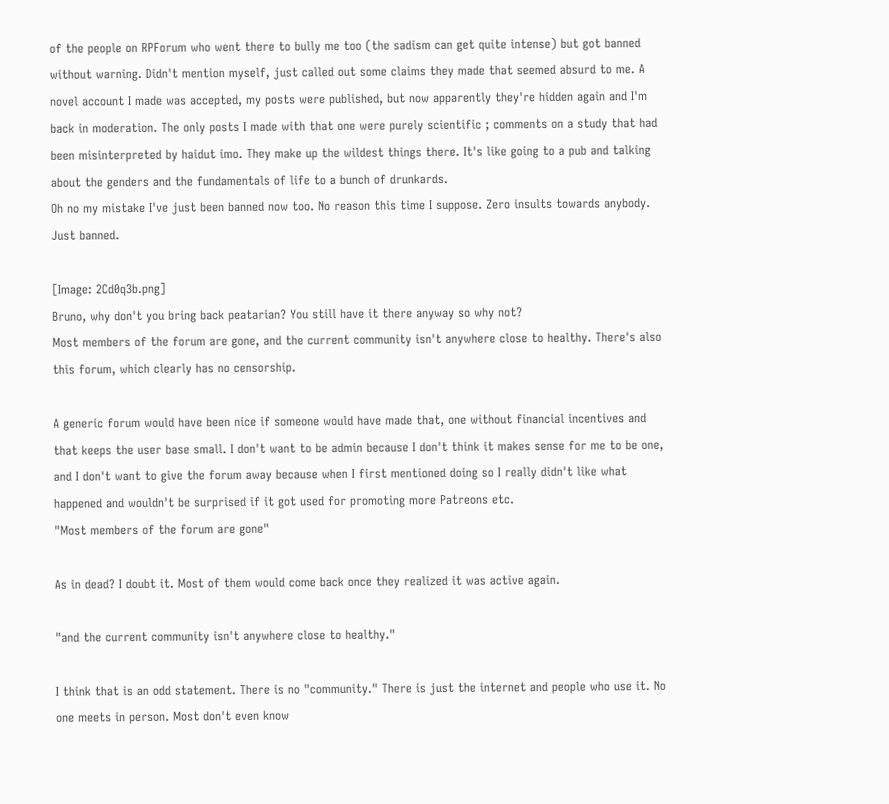of the people on RPForum who went there to bully me too (the sadism can get quite intense) but got banned without warning. Didn't mention myself, just called out some claims they made that seemed absurd to me. A novel account I made was accepted, my posts were published, but now apparently they're hidden again and I'm back in moderation. The only posts I made with that one were purely scientific ; comments on a study that had been misinterpreted by haidut imo. They make up the wildest things there. It's like going to a pub and talking about the genders and the fundamentals of life to a bunch of drunkards.
Oh no my mistake I've just been banned now too. No reason this time I suppose. Zero insults towards anybody. Just banned.

[Image: 2Cd0q3b.png]
Bruno, why don't you bring back peatarian? You still have it there anyway so why not?
Most members of the forum are gone, and the current community isn't anywhere close to healthy. There's also this forum, which clearly has no censorship.

A generic forum would have been nice if someone would have made that, one without financial incentives and that keeps the user base small. I don't want to be admin because I don't think it makes sense for me to be one, and I don't want to give the forum away because when I first mentioned doing so I really didn't like what happened and wouldn't be surprised if it got used for promoting more Patreons etc.
"Most members of the forum are gone"

As in dead? I doubt it. Most of them would come back once they realized it was active again.

"and the current community isn't anywhere close to healthy."

I think that is an odd statement. There is no "community." There is just the internet and people who use it. No one meets in person. Most don't even know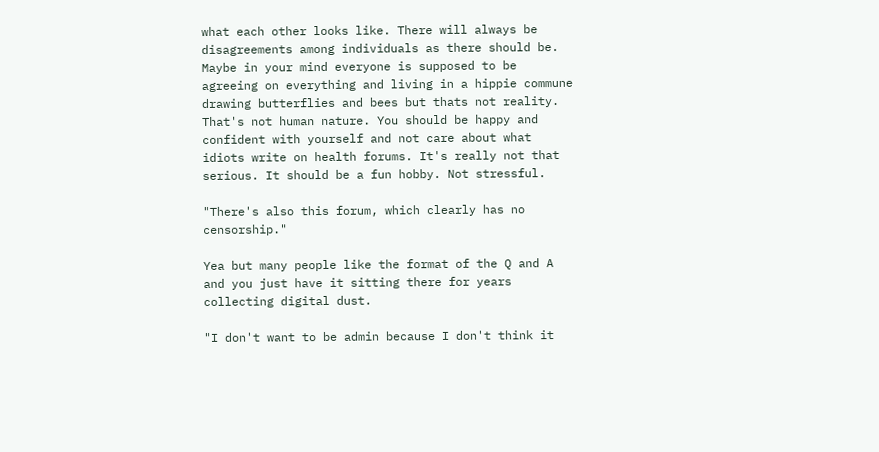what each other looks like. There will always be disagreements among individuals as there should be. Maybe in your mind everyone is supposed to be agreeing on everything and living in a hippie commune drawing butterflies and bees but thats not reality. That's not human nature. You should be happy and confident with yourself and not care about what idiots write on health forums. It's really not that serious. It should be a fun hobby. Not stressful.

"There's also this forum, which clearly has no censorship."

Yea but many people like the format of the Q and A and you just have it sitting there for years collecting digital dust.

"I don't want to be admin because I don't think it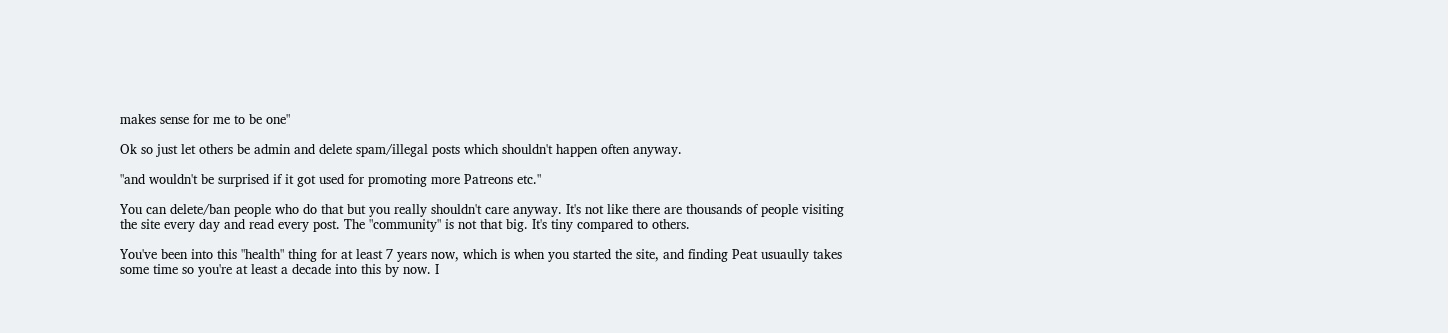makes sense for me to be one"

Ok so just let others be admin and delete spam/illegal posts which shouldn't happen often anyway.

"and wouldn't be surprised if it got used for promoting more Patreons etc."

You can delete/ban people who do that but you really shouldn't care anyway. It's not like there are thousands of people visiting the site every day and read every post. The "community" is not that big. It's tiny compared to others.

You've been into this "health" thing for at least 7 years now, which is when you started the site, and finding Peat usuaully takes some time so you're at least a decade into this by now. I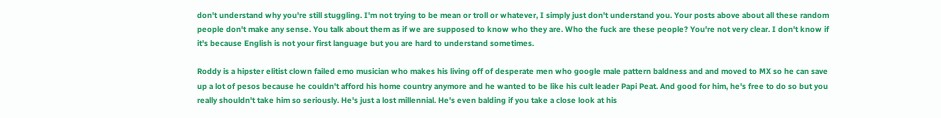don't understand why you're still stuggling. I'm not trying to be mean or troll or whatever, I simply just don't understand you. Your posts above about all these random people don't make any sense. You talk about them as if we are supposed to know who they are. Who the fuck are these people? You're not very clear. I don't know if it's because English is not your first language but you are hard to understand sometimes.

Roddy is a hipster elitist clown failed emo musician who makes his living off of desperate men who google male pattern baldness and and moved to MX so he can save up a lot of pesos because he couldn't afford his home country anymore and he wanted to be like his cult leader Papi Peat. And good for him, he's free to do so but you really shouldn't take him so seriously. He's just a lost millennial. He's even balding if you take a close look at his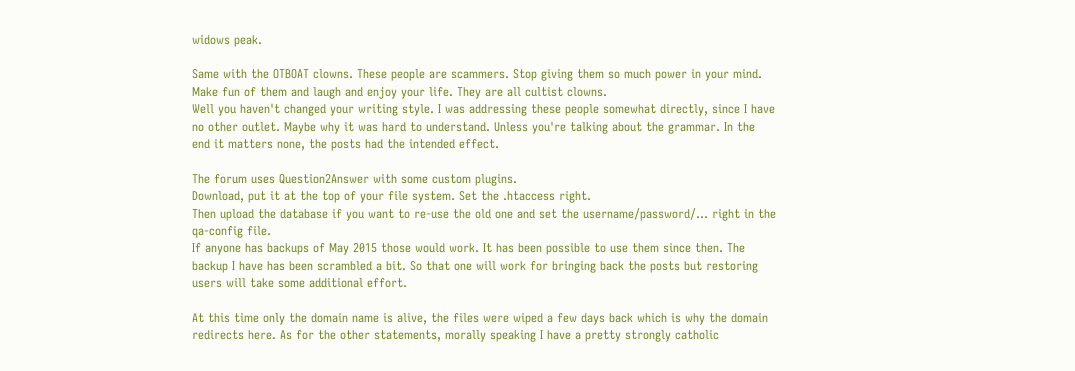widows peak.

Same with the OTBOAT clowns. These people are scammers. Stop giving them so much power in your mind. Make fun of them and laugh and enjoy your life. They are all cultist clowns.
Well you haven't changed your writing style. I was addressing these people somewhat directly, since I have no other outlet. Maybe why it was hard to understand. Unless you're talking about the grammar. In the end it matters none, the posts had the intended effect.

The forum uses Question2Answer with some custom plugins.
Download, put it at the top of your file system. Set the .htaccess right.
Then upload the database if you want to re-use the old one and set the username/password/... right in the qa-config file.
If anyone has backups of May 2015 those would work. It has been possible to use them since then. The backup I have has been scrambled a bit. So that one will work for bringing back the posts but restoring users will take some additional effort.

At this time only the domain name is alive, the files were wiped a few days back which is why the domain redirects here. As for the other statements, morally speaking I have a pretty strongly catholic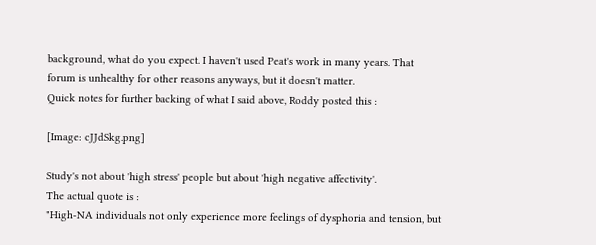background, what do you expect. I haven't used Peat's work in many years. That forum is unhealthy for other reasons anyways, but it doesn't matter.
Quick notes for further backing of what I said above, Roddy posted this :

[Image: cJJdSkg.png]

Study's not about 'high stress' people but about 'high negative affectivity'.
The actual quote is :
"High-NA individuals not only experience more feelings of dysphoria and tension, but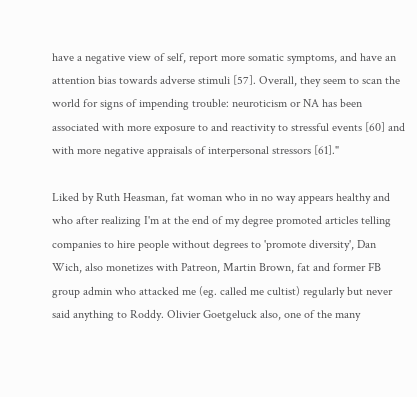have a negative view of self, report more somatic symptoms, and have an attention bias towards adverse stimuli [57]. Overall, they seem to scan the world for signs of impending trouble: neuroticism or NA has been associated with more exposure to and reactivity to stressful events [60] and with more negative appraisals of interpersonal stressors [61]."

Liked by Ruth Heasman, fat woman who in no way appears healthy and who after realizing I'm at the end of my degree promoted articles telling companies to hire people without degrees to 'promote diversity', Dan Wich, also monetizes with Patreon, Martin Brown, fat and former FB group admin who attacked me (eg. called me cultist) regularly but never said anything to Roddy. Olivier Goetgeluck also, one of the many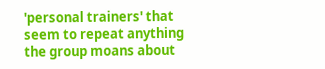'personal trainers' that seem to repeat anything the group moans about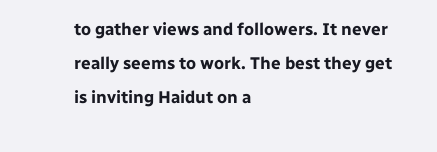to gather views and followers. It never really seems to work. The best they get is inviting Haidut on a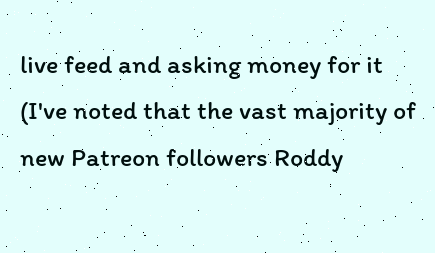live feed and asking money for it (I've noted that the vast majority of new Patreon followers Roddy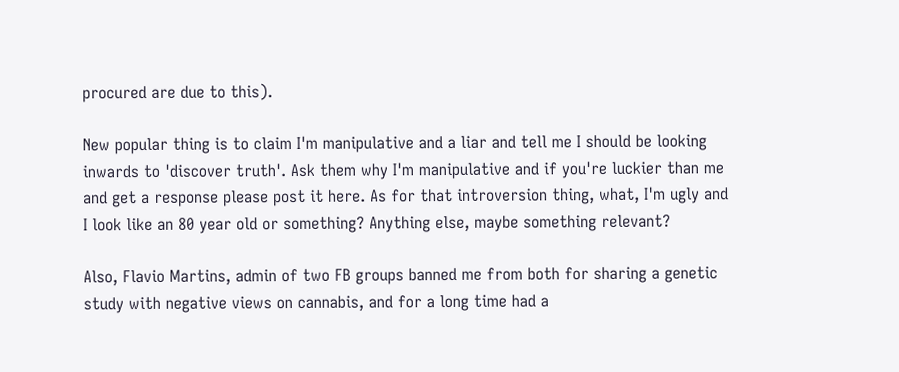procured are due to this).

New popular thing is to claim I'm manipulative and a liar and tell me I should be looking inwards to 'discover truth'. Ask them why I'm manipulative and if you're luckier than me and get a response please post it here. As for that introversion thing, what, I'm ugly and I look like an 80 year old or something? Anything else, maybe something relevant?

Also, Flavio Martins, admin of two FB groups banned me from both for sharing a genetic study with negative views on cannabis, and for a long time had a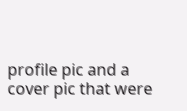profile pic and a cover pic that were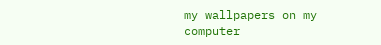my wallpapers on my computer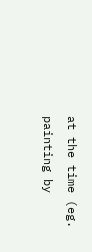at the time (eg. painting by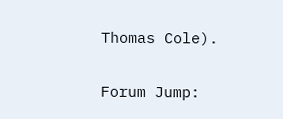Thomas Cole).

Forum Jump: